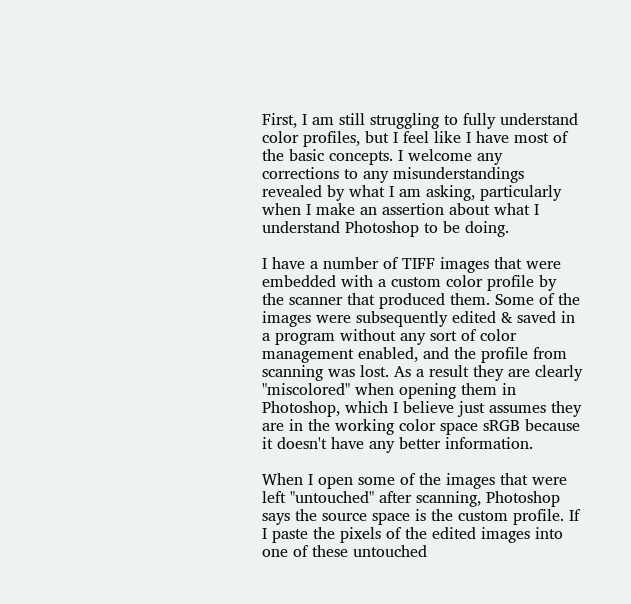First, I am still struggling to fully understand color profiles, but I feel like I have most of the basic concepts. I welcome any corrections to any misunderstandings revealed by what I am asking, particularly when I make an assertion about what I understand Photoshop to be doing.

I have a number of TIFF images that were embedded with a custom color profile by the scanner that produced them. Some of the images were subsequently edited & saved in a program without any sort of color management enabled, and the profile from scanning was lost. As a result they are clearly "miscolored" when opening them in Photoshop, which I believe just assumes they are in the working color space sRGB because it doesn't have any better information.

When I open some of the images that were left "untouched" after scanning, Photoshop says the source space is the custom profile. If I paste the pixels of the edited images into one of these untouched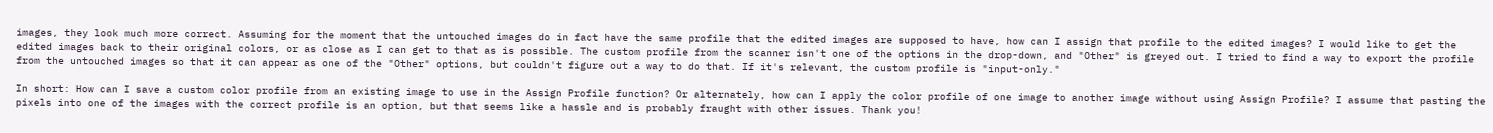images, they look much more correct. Assuming for the moment that the untouched images do in fact have the same profile that the edited images are supposed to have, how can I assign that profile to the edited images? I would like to get the edited images back to their original colors, or as close as I can get to that as is possible. The custom profile from the scanner isn't one of the options in the drop-down, and "Other" is greyed out. I tried to find a way to export the profile from the untouched images so that it can appear as one of the "Other" options, but couldn't figure out a way to do that. If it's relevant, the custom profile is "input-only."

In short: How can I save a custom color profile from an existing image to use in the Assign Profile function? Or alternately, how can I apply the color profile of one image to another image without using Assign Profile? I assume that pasting the pixels into one of the images with the correct profile is an option, but that seems like a hassle and is probably fraught with other issues. Thank you!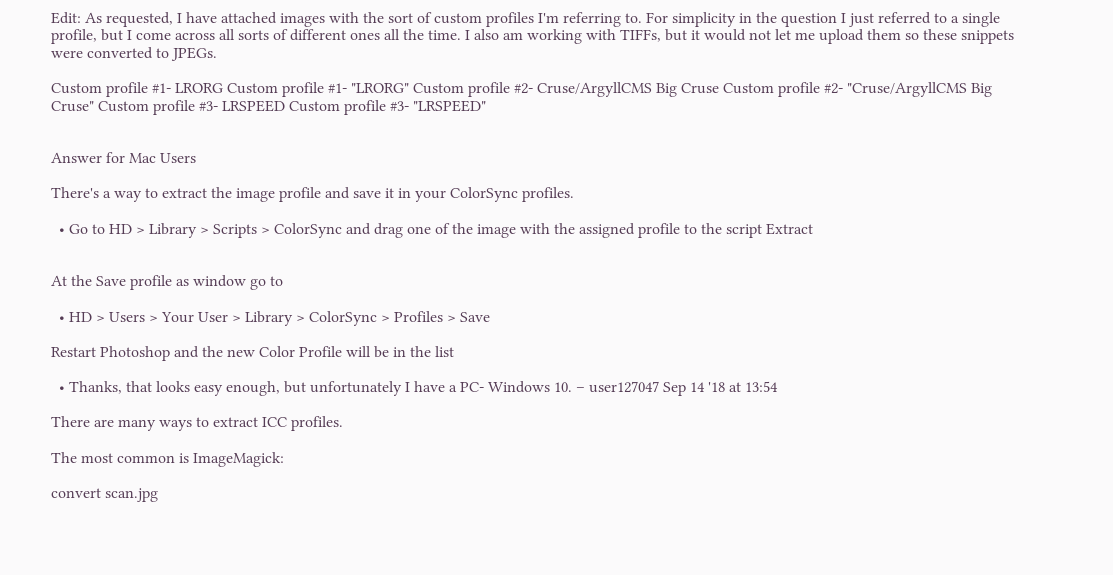Edit: As requested, I have attached images with the sort of custom profiles I'm referring to. For simplicity in the question I just referred to a single profile, but I come across all sorts of different ones all the time. I also am working with TIFFs, but it would not let me upload them so these snippets were converted to JPEGs.

Custom profile #1- LRORG Custom profile #1- "LRORG" Custom profile #2- Cruse/ArgyllCMS Big Cruse Custom profile #2- "Cruse/ArgyllCMS Big Cruse" Custom profile #3- LRSPEED Custom profile #3- "LRSPEED"


Answer for Mac Users

There's a way to extract the image profile and save it in your ColorSync profiles.

  • Go to HD > Library > Scripts > ColorSync and drag one of the image with the assigned profile to the script Extract


At the Save profile as window go to

  • HD > Users > Your User > Library > ColorSync > Profiles > Save

Restart Photoshop and the new Color Profile will be in the list

  • Thanks, that looks easy enough, but unfortunately I have a PC- Windows 10. – user127047 Sep 14 '18 at 13:54

There are many ways to extract ICC profiles.

The most common is ImageMagick:

convert scan.jpg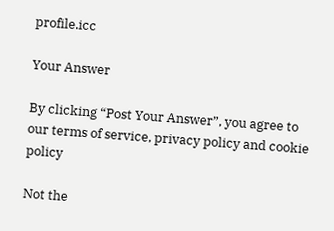profile.icc

Your Answer

By clicking “Post Your Answer”, you agree to our terms of service, privacy policy and cookie policy

Not the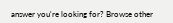answer you're looking for? Browse other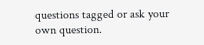questions tagged or ask your own question.